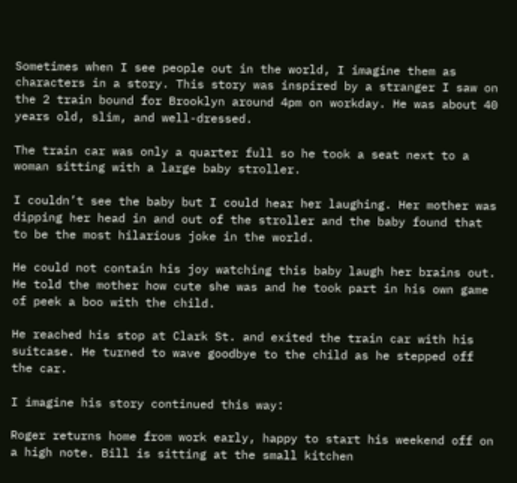Sometimes when I see people out in the world, I imagine them as characters in a story. This story was inspired by a stranger I saw on the 2 train bound for Brooklyn around 4pm on workday. He was about 40 years old, slim, and well-dressed.

The train car was only a quarter full so he took a seat next to a woman sitting with a large baby stroller.

I couldn’t see the baby but I could hear her laughing. Her mother was dipping her head in and out of the stroller and the baby found that to be the most hilarious joke in the world.

He could not contain his joy watching this baby laugh her brains out. He told the mother how cute she was and he took part in his own game of peek a boo with the child.

He reached his stop at Clark St. and exited the train car with his suitcase. He turned to wave goodbye to the child as he stepped off the car.

I imagine his story continued this way:

Roger returns home from work early, happy to start his weekend off on a high note. Bill is sitting at the small kitchen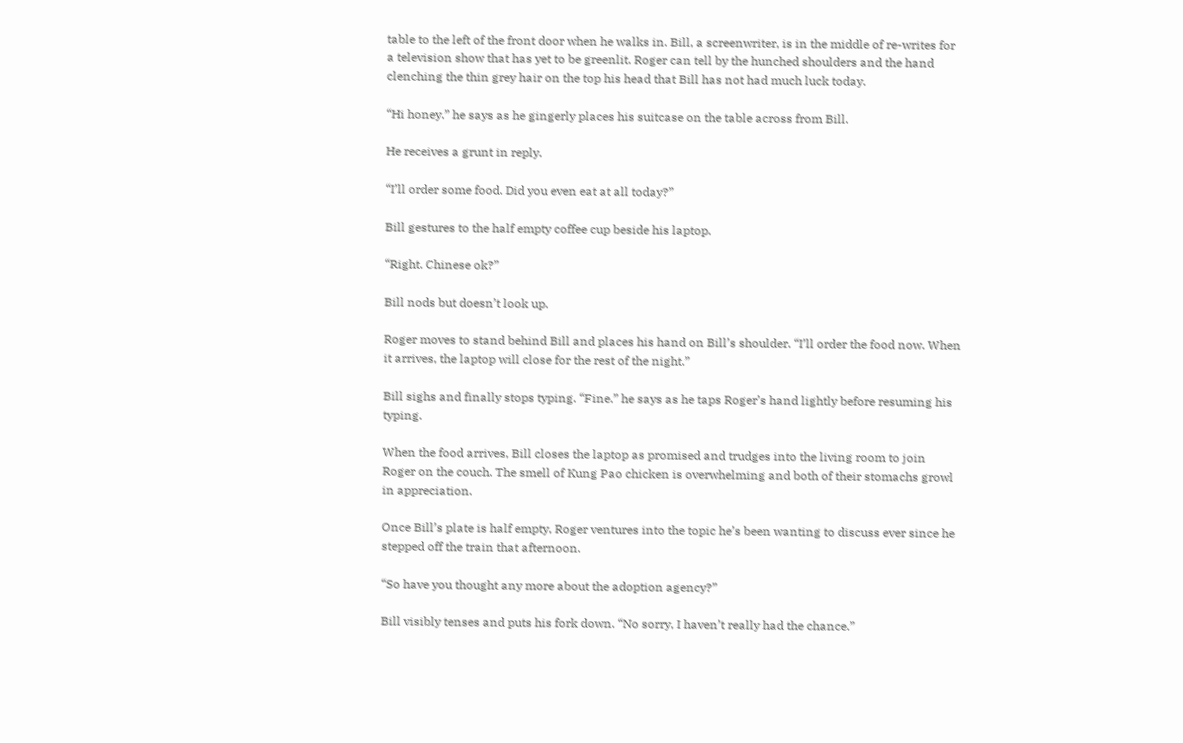table to the left of the front door when he walks in. Bill, a screenwriter, is in the middle of re-writes for a television show that has yet to be greenlit. Roger can tell by the hunched shoulders and the hand clenching the thin grey hair on the top his head that Bill has not had much luck today.

“Hi honey.” he says as he gingerly places his suitcase on the table across from Bill.

He receives a grunt in reply.

“I’ll order some food. Did you even eat at all today?”

Bill gestures to the half empty coffee cup beside his laptop.

“Right. Chinese ok?”

Bill nods but doesn’t look up.

Roger moves to stand behind Bill and places his hand on Bill’s shoulder. “I’ll order the food now. When it arrives, the laptop will close for the rest of the night.”

Bill sighs and finally stops typing. “Fine.” he says as he taps Roger’s hand lightly before resuming his typing.

When the food arrives, Bill closes the laptop as promised and trudges into the living room to join Roger on the couch. The smell of Kung Pao chicken is overwhelming and both of their stomachs growl in appreciation.

Once Bill’s plate is half empty, Roger ventures into the topic he’s been wanting to discuss ever since he stepped off the train that afternoon.

“So have you thought any more about the adoption agency?”

Bill visibly tenses and puts his fork down. “No sorry, I haven’t really had the chance.”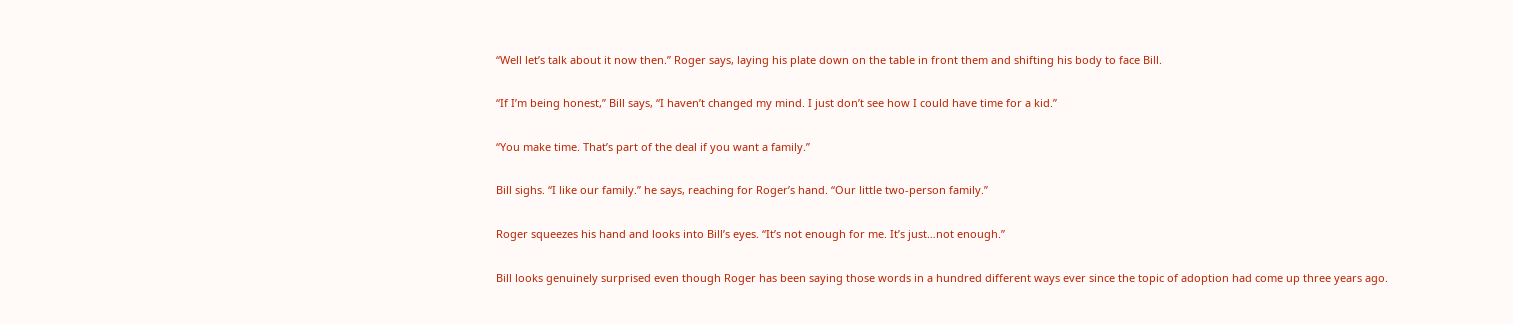“Well let’s talk about it now then.” Roger says, laying his plate down on the table in front them and shifting his body to face Bill.

“If I’m being honest,” Bill says, “I haven’t changed my mind. I just don’t see how I could have time for a kid.”

“You make time. That’s part of the deal if you want a family.”

Bill sighs. “I like our family.” he says, reaching for Roger’s hand. “Our little two-person family.”

Roger squeezes his hand and looks into Bill’s eyes. “It’s not enough for me. It’s just…not enough.”

Bill looks genuinely surprised even though Roger has been saying those words in a hundred different ways ever since the topic of adoption had come up three years ago.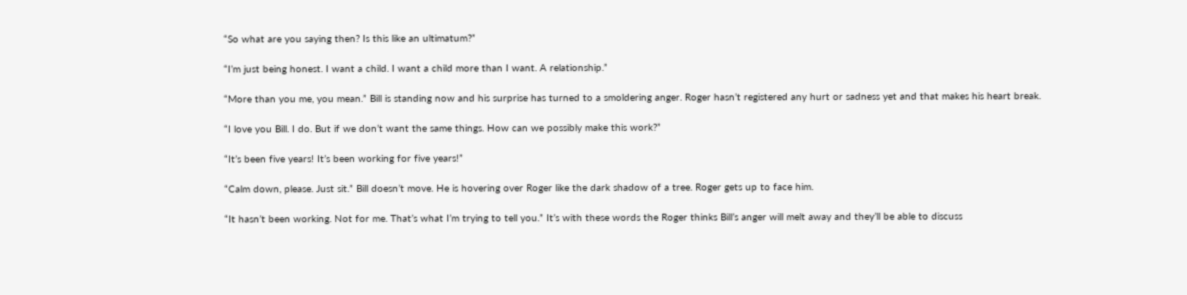“So what are you saying then? Is this like an ultimatum?”

“I’m just being honest. I want a child. I want a child more than I want. A relationship.”

“More than you me, you mean.” Bill is standing now and his surprise has turned to a smoldering anger. Roger hasn’t registered any hurt or sadness yet and that makes his heart break.

“I love you Bill. I do. But if we don’t want the same things. How can we possibly make this work?”

“It’s been five years! It’s been working for five years!”

“Calm down, please. Just sit.” Bill doesn’t move. He is hovering over Roger like the dark shadow of a tree. Roger gets up to face him.

“It hasn’t been working. Not for me. That’s what I’m trying to tell you.” It’s with these words the Roger thinks Bill’s anger will melt away and they’ll be able to discuss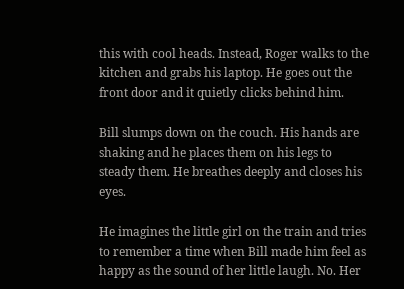this with cool heads. Instead, Roger walks to the kitchen and grabs his laptop. He goes out the front door and it quietly clicks behind him.

Bill slumps down on the couch. His hands are shaking and he places them on his legs to steady them. He breathes deeply and closes his eyes.

He imagines the little girl on the train and tries to remember a time when Bill made him feel as happy as the sound of her little laugh. No. Her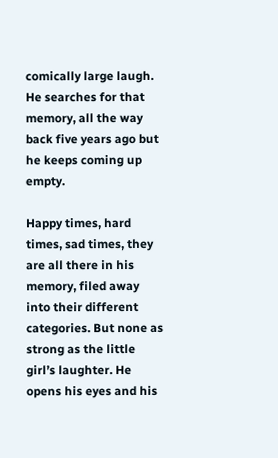comically large laugh. He searches for that memory, all the way back five years ago but he keeps coming up empty.

Happy times, hard times, sad times, they are all there in his memory, filed away into their different categories. But none as strong as the little girl’s laughter. He opens his eyes and his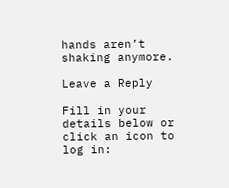hands aren’t shaking anymore.

Leave a Reply

Fill in your details below or click an icon to log in: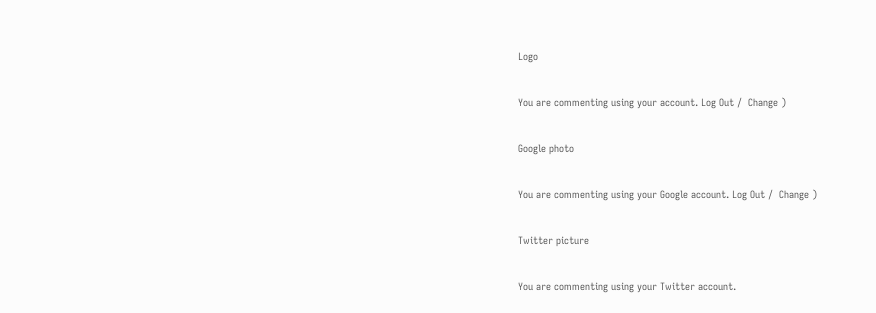Logo

You are commenting using your account. Log Out /  Change )

Google photo

You are commenting using your Google account. Log Out /  Change )

Twitter picture

You are commenting using your Twitter account.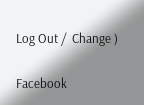Log Out /  Change )

Facebook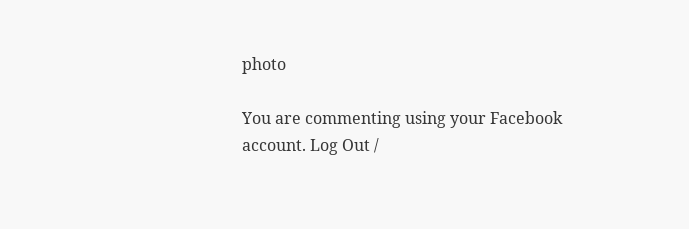photo

You are commenting using your Facebook account. Log Out /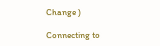Change )

Connecting to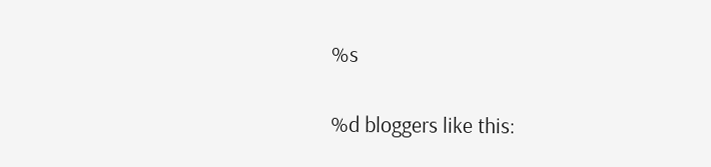%s

%d bloggers like this: